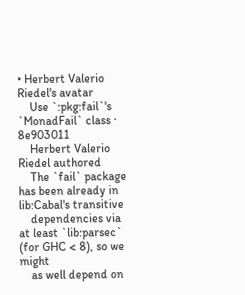• Herbert Valerio Riedel's avatar
    Use `:pkg:fail`'s `MonadFail` class · 8e903011
    Herbert Valerio Riedel authored
    The `fail` package has been already in lib:Cabal's transitive
    dependencies via at least `lib:parsec` (for GHC < 8), so we might
    as well depend on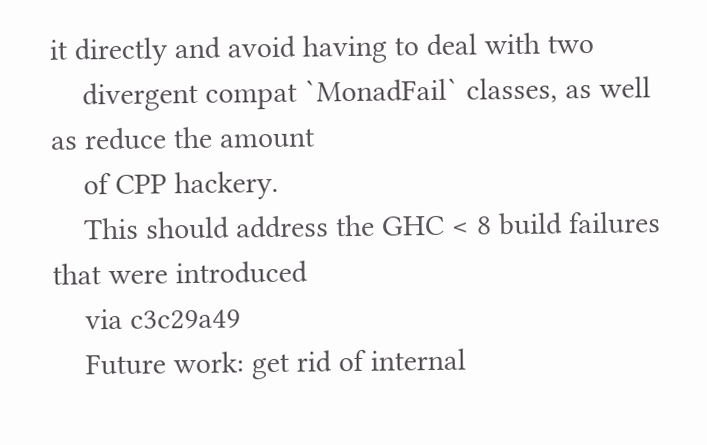it directly and avoid having to deal with two
    divergent compat `MonadFail` classes, as well as reduce the amount
    of CPP hackery.
    This should address the GHC < 8 build failures that were introduced
    via c3c29a49
    Future work: get rid of internal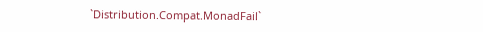`Distribution.Compat.MonadFail`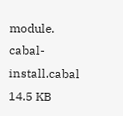module.
cabal-install.cabal 14.5 KB